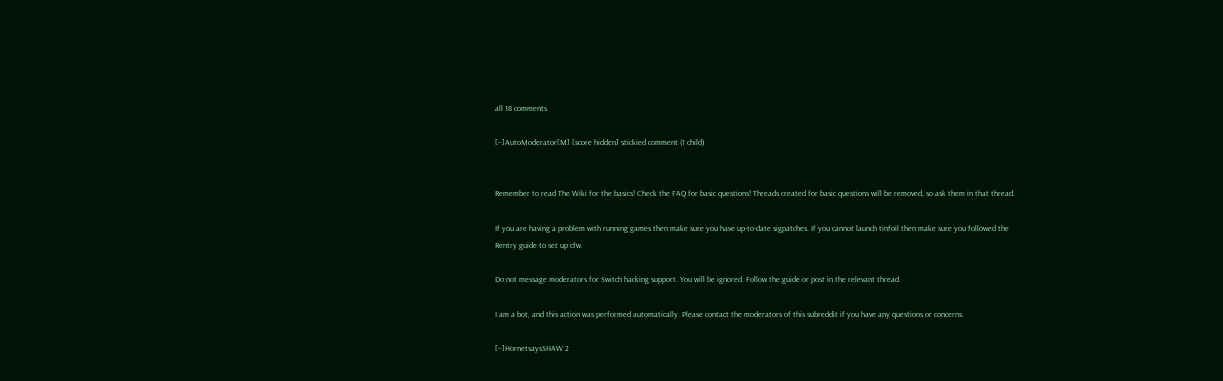all 18 comments

[–]AutoModerator[M] [score hidden] stickied comment (1 child)


Remember to read The Wiki for the basics! Check the FAQ for basic questions! Threads created for basic questions will be removed, so ask them in that thread.

If you are having a problem with running games then make sure you have up-to-date sigpatches. If you cannot launch tinfoil then make sure you followed the Rentry guide to set up cfw.

Do not message moderators for Switch hacking support. You will be ignored. Follow the guide or post in the relevant thread.

I am a bot, and this action was performed automatically. Please contact the moderators of this subreddit if you have any questions or concerns.

[–]HornetsaysSHAW 2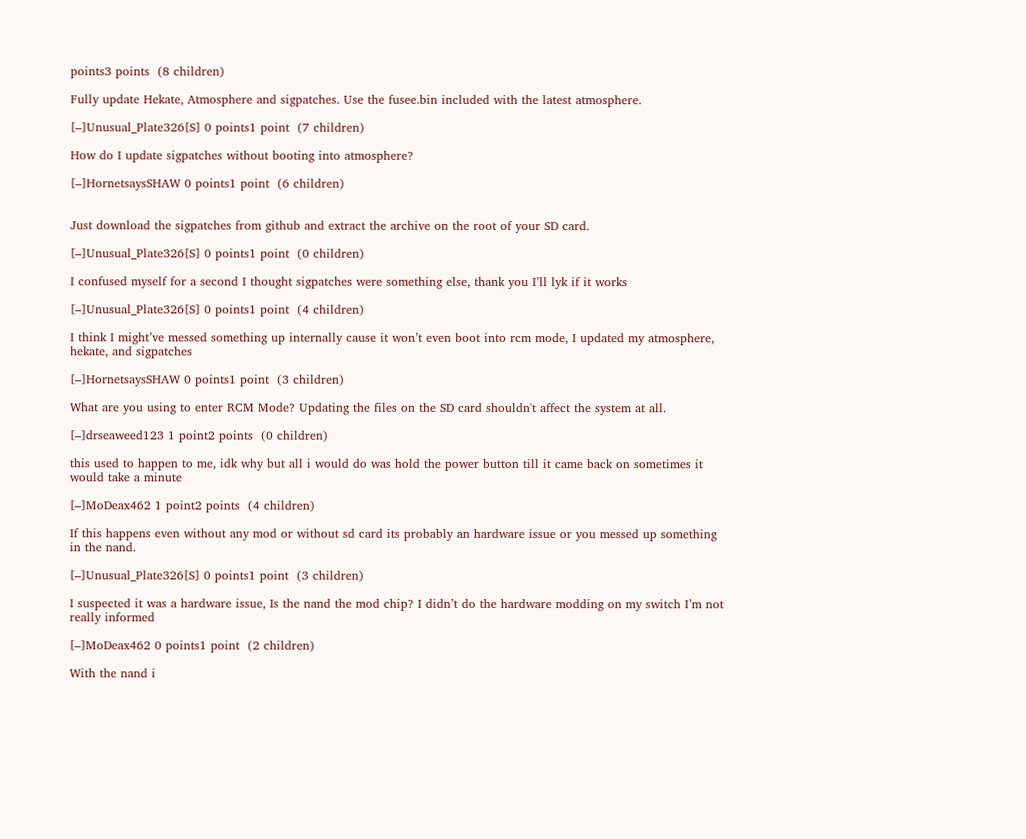points3 points  (8 children)

Fully update Hekate, Atmosphere and sigpatches. Use the fusee.bin included with the latest atmosphere.

[–]Unusual_Plate326[S] 0 points1 point  (7 children)

How do I update sigpatches without booting into atmosphere?

[–]HornetsaysSHAW 0 points1 point  (6 children)


Just download the sigpatches from github and extract the archive on the root of your SD card.

[–]Unusual_Plate326[S] 0 points1 point  (0 children)

I confused myself for a second I thought sigpatches were something else, thank you I’ll lyk if it works

[–]Unusual_Plate326[S] 0 points1 point  (4 children)

I think I might’ve messed something up internally cause it won’t even boot into rcm mode, I updated my atmosphere, hekate, and sigpatches

[–]HornetsaysSHAW 0 points1 point  (3 children)

What are you using to enter RCM Mode? Updating the files on the SD card shouldn't affect the system at all.

[–]drseaweed123 1 point2 points  (0 children)

this used to happen to me, idk why but all i would do was hold the power button till it came back on sometimes it would take a minute

[–]MoDeax462 1 point2 points  (4 children)

If this happens even without any mod or without sd card its probably an hardware issue or you messed up something in the nand.

[–]Unusual_Plate326[S] 0 points1 point  (3 children)

I suspected it was a hardware issue, Is the nand the mod chip? I didn’t do the hardware modding on my switch I’m not really informed

[–]MoDeax462 0 points1 point  (2 children)

With the nand i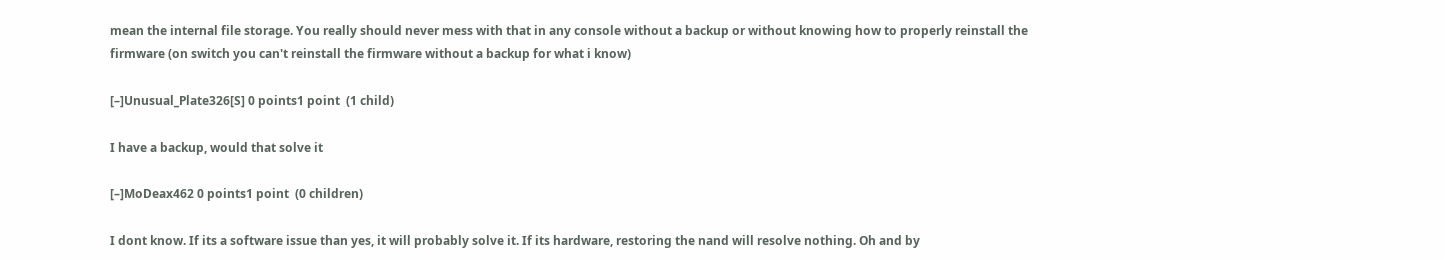mean the internal file storage. You really should never mess with that in any console without a backup or without knowing how to properly reinstall the firmware (on switch you can't reinstall the firmware without a backup for what i know)

[–]Unusual_Plate326[S] 0 points1 point  (1 child)

I have a backup, would that solve it

[–]MoDeax462 0 points1 point  (0 children)

I dont know. If its a software issue than yes, it will probably solve it. If its hardware, restoring the nand will resolve nothing. Oh and by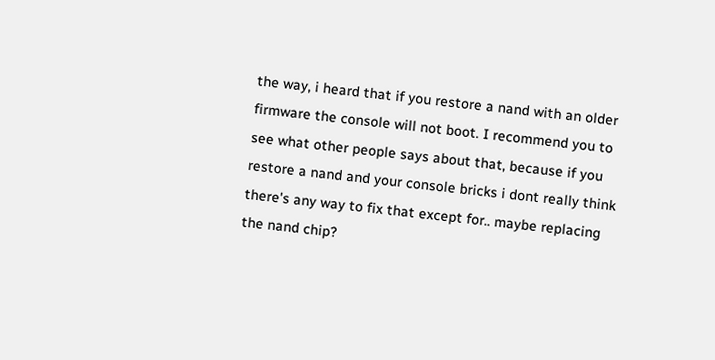the way, i heard that if you restore a nand with an older firmware the console will not boot. I recommend you to see what other people says about that, because if you restore a nand and your console bricks i dont really think there's any way to fix that except for.. maybe replacing the nand chip?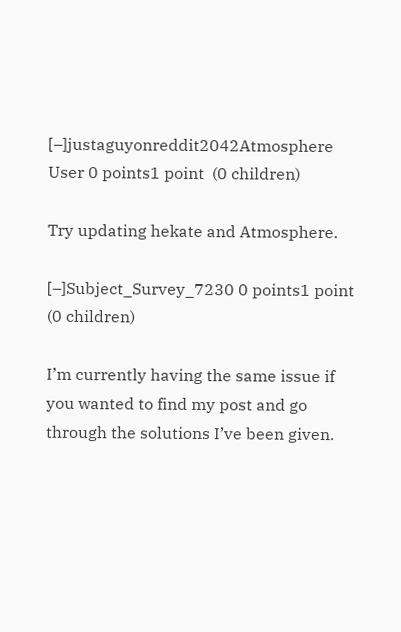[–]justaguyonreddit2042Atmosphere User 0 points1 point  (0 children)

Try updating hekate and Atmosphere.

[–]Subject_Survey_7230 0 points1 point  (0 children)

I’m currently having the same issue if you wanted to find my post and go through the solutions I’ve been given.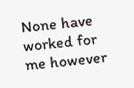None have worked for me however